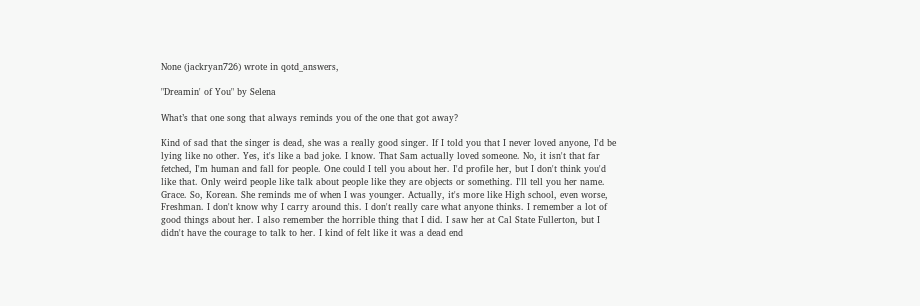None (jackryan726) wrote in qotd_answers,

"Dreamin' of You" by Selena

What’s that one song that always reminds you of the one that got away?

Kind of sad that the singer is dead, she was a really good singer. If I told you that I never loved anyone, I'd be lying like no other. Yes, it's like a bad joke. I know. That Sam actually loved someone. No, it isn't that far fetched, I'm human and fall for people. One could I tell you about her. I'd profile her, but I don't think you'd like that. Only weird people like talk about people like they are objects or something. I'll tell you her name. Grace. So, Korean. She reminds me of when I was younger. Actually, it's more like High school, even worse, Freshman. I don't know why I carry around this. I don't really care what anyone thinks. I remember a lot of good things about her. I also remember the horrible thing that I did. I saw her at Cal State Fullerton, but I didn't have the courage to talk to her. I kind of felt like it was a dead end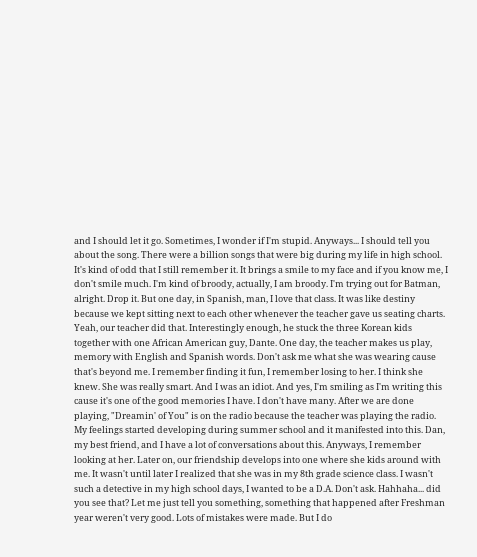and I should let it go. Sometimes, I wonder if I'm stupid. Anyways... I should tell you about the song. There were a billion songs that were big during my life in high school. It's kind of odd that I still remember it. It brings a smile to my face and if you know me, I don't smile much. I'm kind of broody, actually, I am broody. I'm trying out for Batman, alright. Drop it. But one day, in Spanish, man, I love that class. It was like destiny because we kept sitting next to each other whenever the teacher gave us seating charts. Yeah, our teacher did that. Interestingly enough, he stuck the three Korean kids together with one African American guy, Dante. One day, the teacher makes us play, memory with English and Spanish words. Don't ask me what she was wearing cause that's beyond me. I remember finding it fun, I remember losing to her. I think she knew. She was really smart. And I was an idiot. And yes, I'm smiling as I'm writing this cause it's one of the good memories I have. I don't have many. After we are done playing, "Dreamin' of You" is on the radio because the teacher was playing the radio. My feelings started developing during summer school and it manifested into this. Dan, my best friend, and I have a lot of conversations about this. Anyways, I remember looking at her. Later on, our friendship develops into one where she kids around with me. It wasn't until later I realized that she was in my 8th grade science class. I wasn't such a detective in my high school days, I wanted to be a D.A. Don't ask. Hahhaha... did you see that? Let me just tell you something, something that happened after Freshman year weren't very good. Lots of mistakes were made. But I do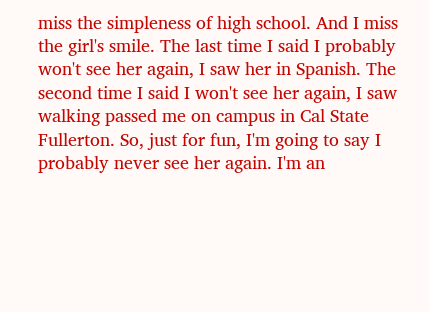miss the simpleness of high school. And I miss the girl's smile. The last time I said I probably won't see her again, I saw her in Spanish. The second time I said I won't see her again, I saw walking passed me on campus in Cal State Fullerton. So, just for fun, I'm going to say I probably never see her again. I'm an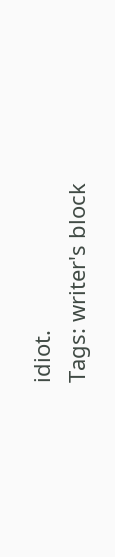idiot.
Tags: writer's block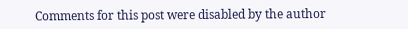Comments for this post were disabled by the author